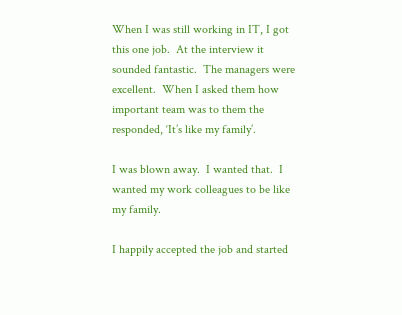When I was still working in IT, I got this one job.  At the interview it sounded fantastic.  The managers were excellent.  When I asked them how important team was to them the responded, ‘It’s like my family’.

I was blown away.  I wanted that.  I wanted my work colleagues to be like my family.

I happily accepted the job and started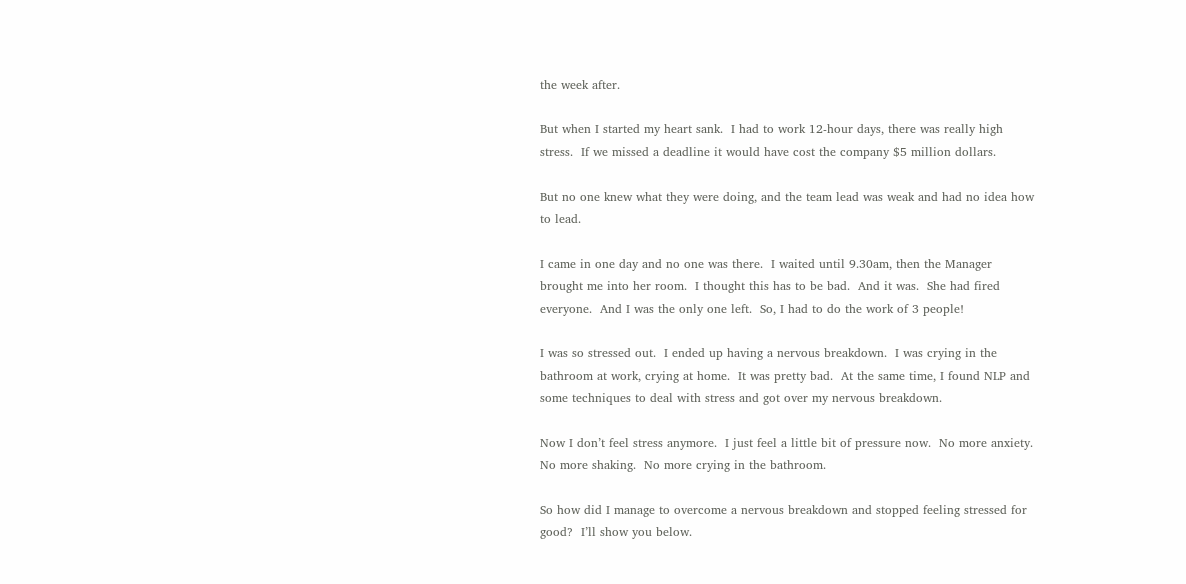the week after.

But when I started my heart sank.  I had to work 12-hour days, there was really high stress.  If we missed a deadline it would have cost the company $5 million dollars.

But no one knew what they were doing, and the team lead was weak and had no idea how to lead.

I came in one day and no one was there.  I waited until 9.30am, then the Manager brought me into her room.  I thought this has to be bad.  And it was.  She had fired everyone.  And I was the only one left.  So, I had to do the work of 3 people!

I was so stressed out.  I ended up having a nervous breakdown.  I was crying in the bathroom at work, crying at home.  It was pretty bad.  At the same time, I found NLP and some techniques to deal with stress and got over my nervous breakdown.

Now I don’t feel stress anymore.  I just feel a little bit of pressure now.  No more anxiety.  No more shaking.  No more crying in the bathroom.

So how did I manage to overcome a nervous breakdown and stopped feeling stressed for good?  I’ll show you below.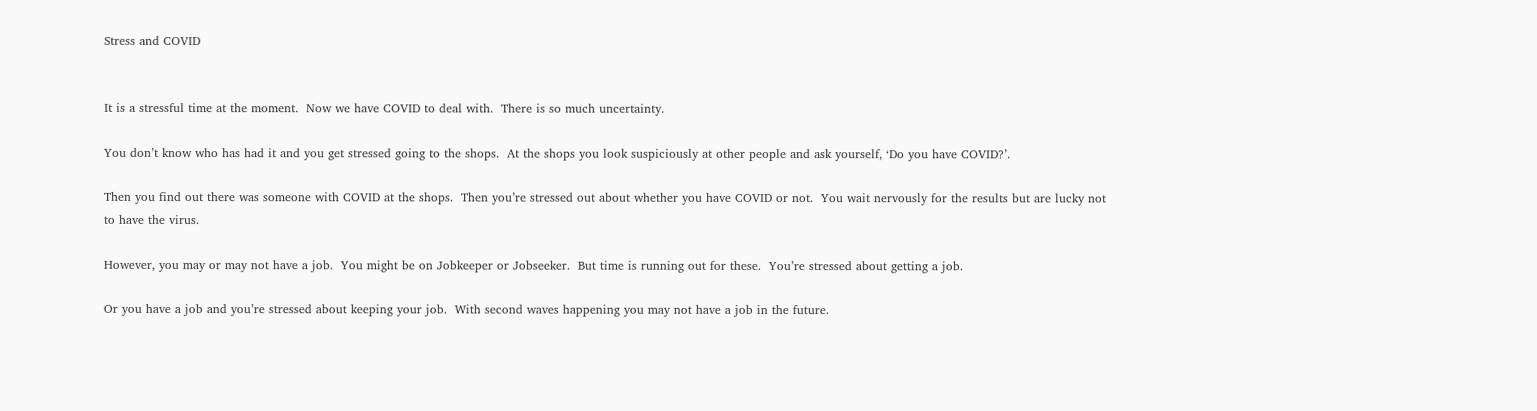Stress and COVID


It is a stressful time at the moment.  Now we have COVID to deal with.  There is so much uncertainty.

You don’t know who has had it and you get stressed going to the shops.  At the shops you look suspiciously at other people and ask yourself, ‘Do you have COVID?’.

Then you find out there was someone with COVID at the shops.  Then you’re stressed out about whether you have COVID or not.  You wait nervously for the results but are lucky not to have the virus.

However, you may or may not have a job.  You might be on Jobkeeper or Jobseeker.  But time is running out for these.  You’re stressed about getting a job.

Or you have a job and you’re stressed about keeping your job.  With second waves happening you may not have a job in the future.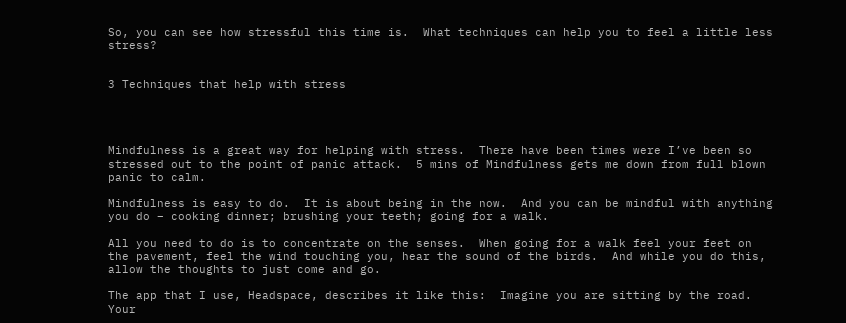So, you can see how stressful this time is.  What techniques can help you to feel a little less stress?


3 Techniques that help with stress




Mindfulness is a great way for helping with stress.  There have been times were I’ve been so stressed out to the point of panic attack.  5 mins of Mindfulness gets me down from full blown panic to calm.

Mindfulness is easy to do.  It is about being in the now.  And you can be mindful with anything you do – cooking dinner; brushing your teeth; going for a walk.

All you need to do is to concentrate on the senses.  When going for a walk feel your feet on the pavement, feel the wind touching you, hear the sound of the birds.  And while you do this, allow the thoughts to just come and go.

The app that I use, Headspace, describes it like this:  Imagine you are sitting by the road.  Your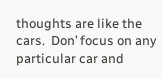thoughts are like the cars.  Don’ focus on any particular car and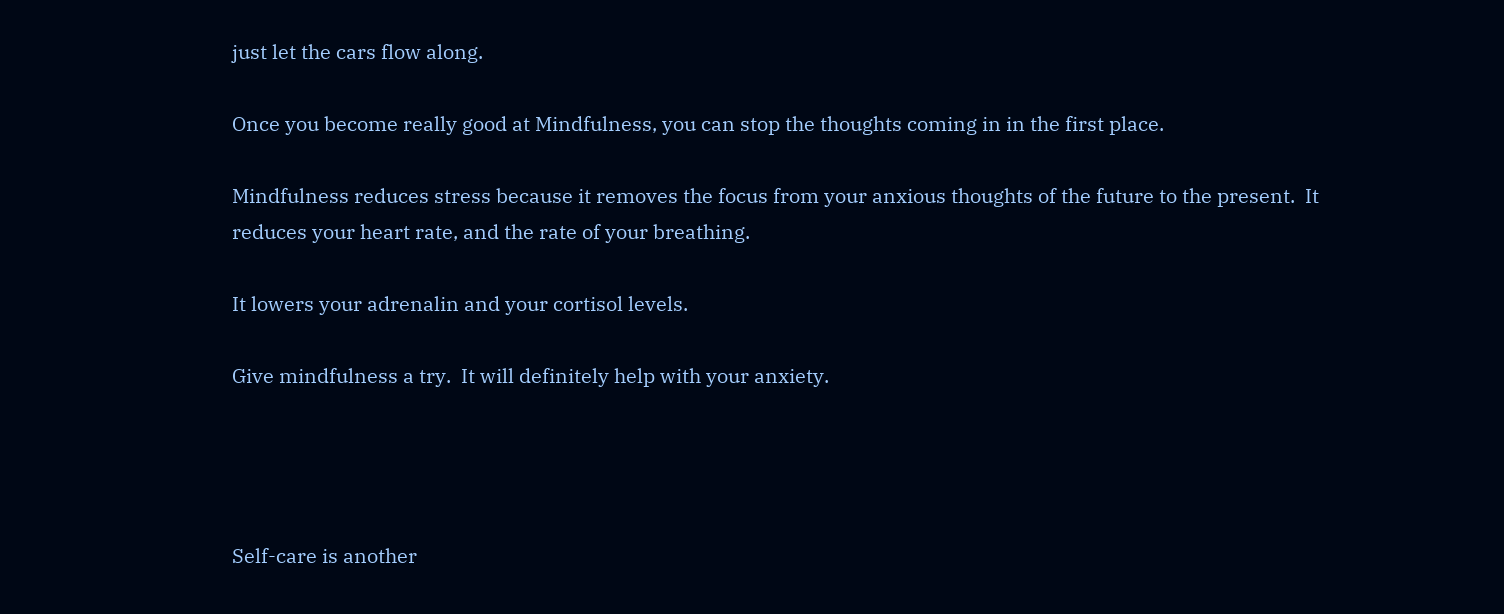just let the cars flow along.

Once you become really good at Mindfulness, you can stop the thoughts coming in in the first place.

Mindfulness reduces stress because it removes the focus from your anxious thoughts of the future to the present.  It reduces your heart rate, and the rate of your breathing.

It lowers your adrenalin and your cortisol levels.

Give mindfulness a try.  It will definitely help with your anxiety.




Self-care is another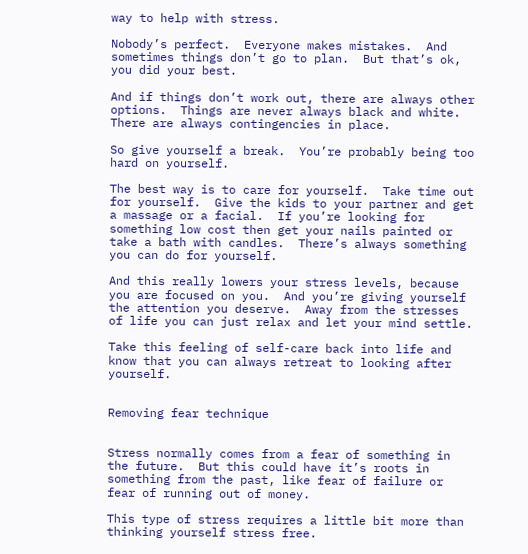way to help with stress.

Nobody’s perfect.  Everyone makes mistakes.  And sometimes things don’t go to plan.  But that’s ok, you did your best.

And if things don’t work out, there are always other options.  Things are never always black and white.  There are always contingencies in place.

So give yourself a break.  You’re probably being too hard on yourself.

The best way is to care for yourself.  Take time out for yourself.  Give the kids to your partner and get a massage or a facial.  If you’re looking for something low cost then get your nails painted or take a bath with candles.  There’s always something you can do for yourself.

And this really lowers your stress levels, because you are focused on you.  And you’re giving yourself the attention you deserve.  Away from the stresses of life you can just relax and let your mind settle.

Take this feeling of self-care back into life and know that you can always retreat to looking after yourself.


Removing fear technique


Stress normally comes from a fear of something in the future.  But this could have it’s roots in something from the past, like fear of failure or fear of running out of money.

This type of stress requires a little bit more than thinking yourself stress free.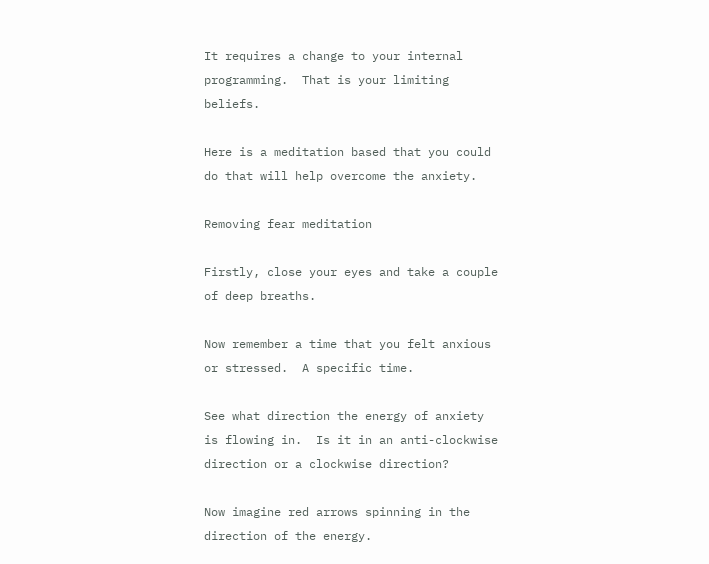It requires a change to your internal programming.  That is your limiting beliefs.

Here is a meditation based that you could do that will help overcome the anxiety.

Removing fear meditation

Firstly, close your eyes and take a couple of deep breaths.

Now remember a time that you felt anxious or stressed.  A specific time.

See what direction the energy of anxiety is flowing in.  Is it in an anti-clockwise direction or a clockwise direction?

Now imagine red arrows spinning in the direction of the energy.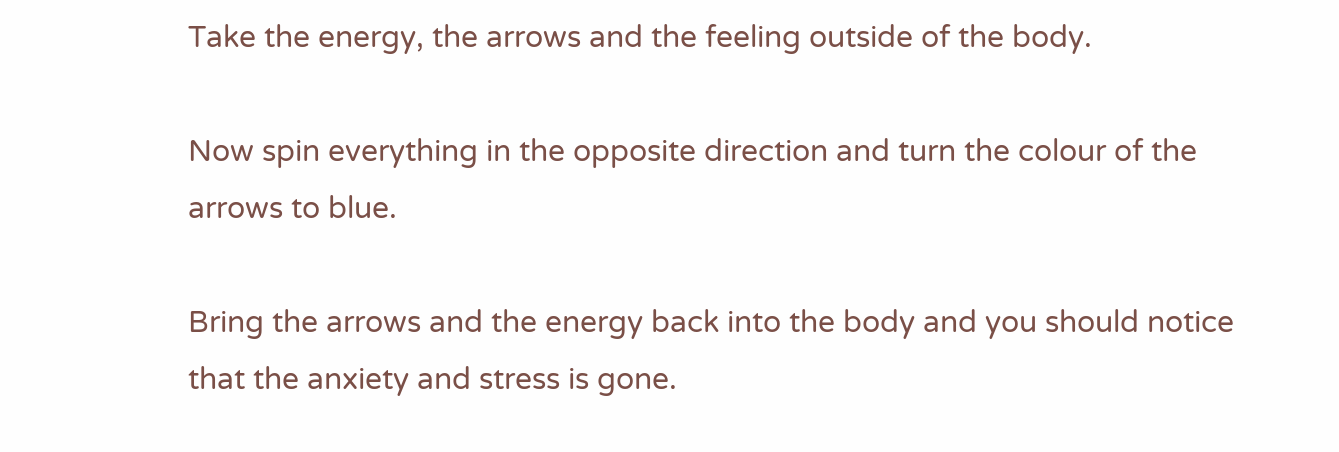Take the energy, the arrows and the feeling outside of the body.

Now spin everything in the opposite direction and turn the colour of the arrows to blue.

Bring the arrows and the energy back into the body and you should notice that the anxiety and stress is gone.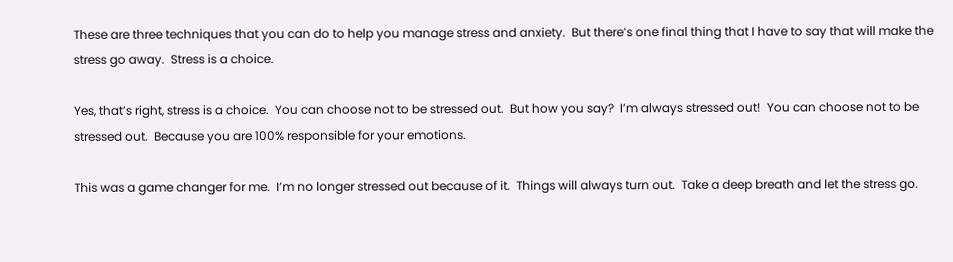These are three techniques that you can do to help you manage stress and anxiety.  But there’s one final thing that I have to say that will make the stress go away.  Stress is a choice.

Yes, that’s right, stress is a choice.  You can choose not to be stressed out.  But how you say?  I’m always stressed out!  You can choose not to be stressed out.  Because you are 100% responsible for your emotions.

This was a game changer for me.  I’m no longer stressed out because of it.  Things will always turn out.  Take a deep breath and let the stress go.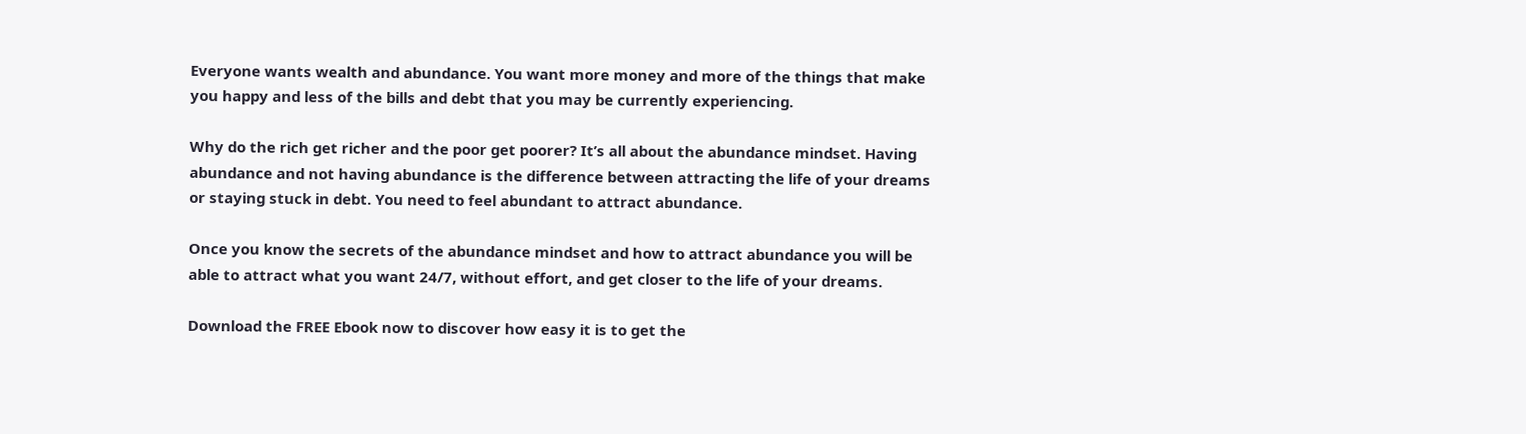Everyone wants wealth and abundance. You want more money and more of the things that make you happy and less of the bills and debt that you may be currently experiencing.

Why do the rich get richer and the poor get poorer? It’s all about the abundance mindset. Having abundance and not having abundance is the difference between attracting the life of your dreams or staying stuck in debt. You need to feel abundant to attract abundance.

Once you know the secrets of the abundance mindset and how to attract abundance you will be able to attract what you want 24/7, without effort, and get closer to the life of your dreams.

Download the FREE Ebook now to discover how easy it is to get the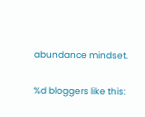abundance mindset.

%d bloggers like this: